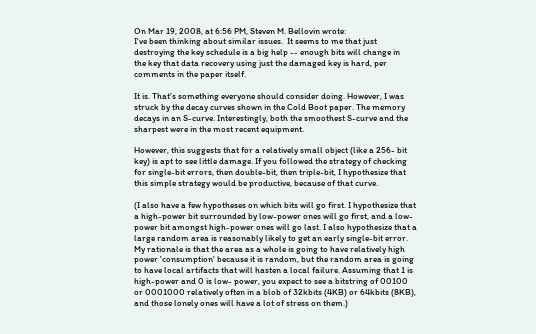On Mar 19, 2008, at 6:56 PM, Steven M. Bellovin wrote:
I've been thinking about similar issues.  It seems to me that just
destroying the key schedule is a big help -- enough bits will change in
the key that data recovery using just the damaged key is hard, per
comments in the paper itself.

It is. That's something everyone should consider doing. However, I was struck by the decay curves shown in the Cold Boot paper. The memory decays in an S-curve. Interestingly, both the smoothest S-curve and the sharpest were in the most recent equipment.

However, this suggests that for a relatively small object (like a 256- bit key) is apt to see little damage. If you followed the strategy of checking for single-bit errors, then double-bit, then triple-bit, I hypothesize that this simple strategy would be productive, because of that curve.

(I also have a few hypotheses on which bits will go first. I hypothesize that a high-power bit surrounded by low-power ones will go first, and a low-power bit amongst high-power ones will go last. I also hypothesize that a large random area is reasonably likely to get an early single-bit error. My rationale is that the area as a whole is going to have relatively high power 'consumption' because it is random, but the random area is going to have local artifacts that will hasten a local failure. Assuming that 1 is high-power and 0 is low- power, you expect to see a bitstring of 00100 or 0001000 relatively often in a blob of 32kbits (4KB) or 64kbits (8KB), and those lonely ones will have a lot of stress on them.)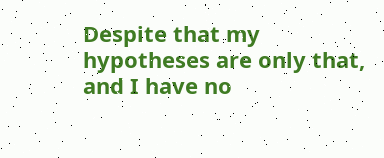Despite that my hypotheses are only that, and I have no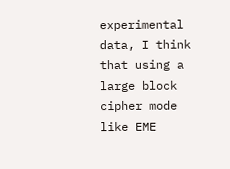experimental data, I think that using a large block cipher mode like EME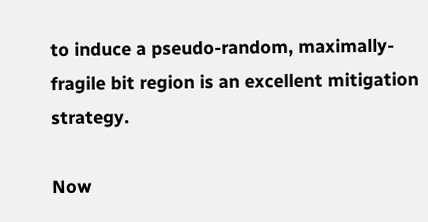to induce a pseudo-random, maximally-fragile bit region is an excellent mitigation strategy.

Now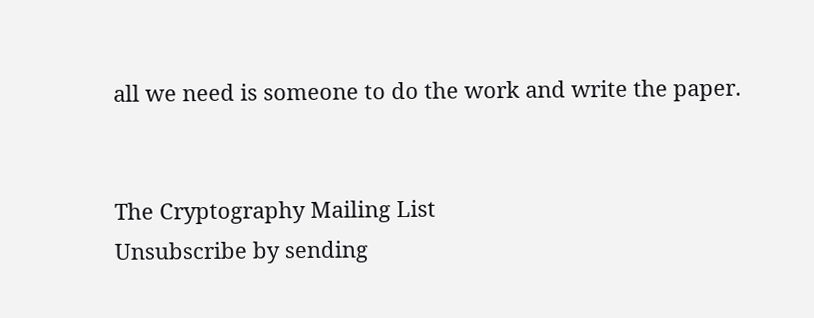all we need is someone to do the work and write the paper.


The Cryptography Mailing List
Unsubscribe by sending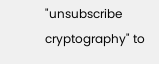"unsubscribe cryptography" to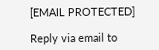[EMAIL PROTECTED]

Reply via email to